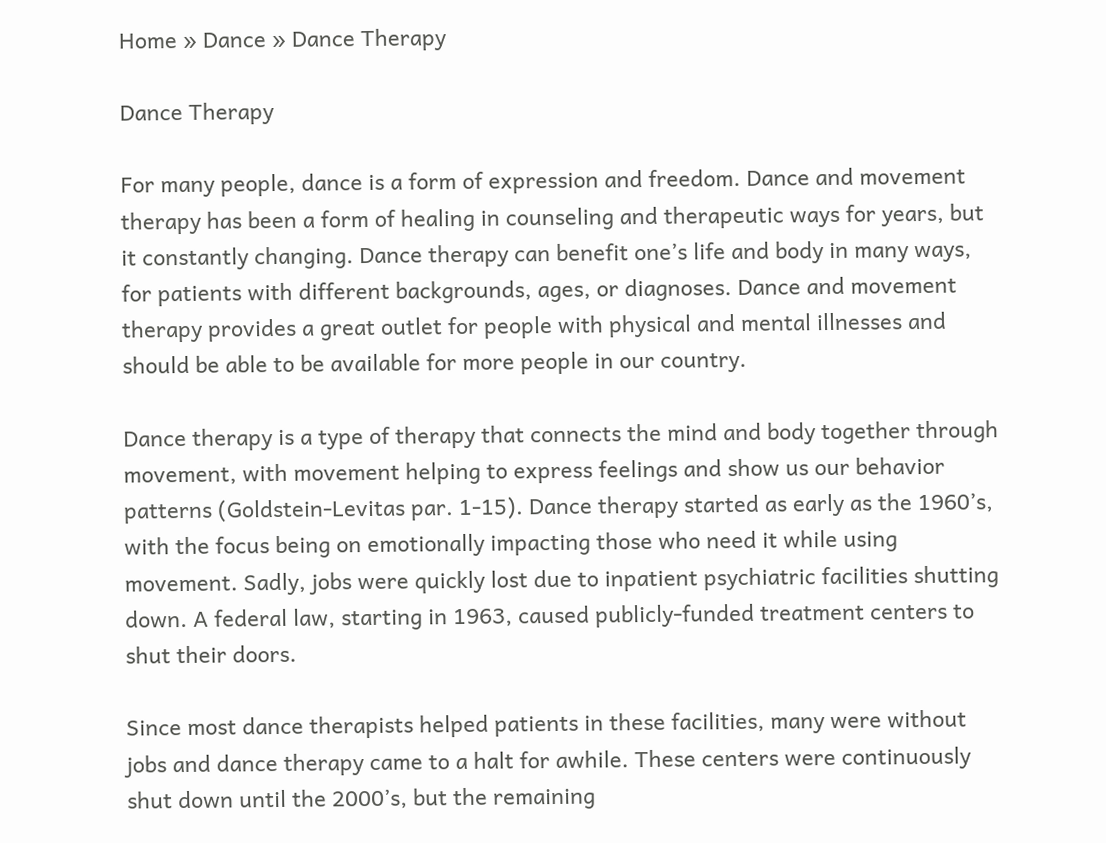Home » Dance » Dance Therapy

Dance Therapy

For many people, dance is a form of expression and freedom. Dance and movement therapy has been a form of healing in counseling and therapeutic ways for years, but it constantly changing. Dance therapy can benefit one’s life and body in many ways, for patients with different backgrounds, ages, or diagnoses. Dance and movement therapy provides a great outlet for people with physical and mental illnesses and should be able to be available for more people in our country.

Dance therapy is a type of therapy that connects the mind and body together through movement, with movement helping to express feelings and show us our behavior patterns (Goldstein-Levitas par. 1-15). Dance therapy started as early as the 1960’s, with the focus being on emotionally impacting those who need it while using movement. Sadly, jobs were quickly lost due to inpatient psychiatric facilities shutting down. A federal law, starting in 1963, caused publicly-funded treatment centers to shut their doors.

Since most dance therapists helped patients in these facilities, many were without jobs and dance therapy came to a halt for awhile. These centers were continuously shut down until the 2000’s, but the remaining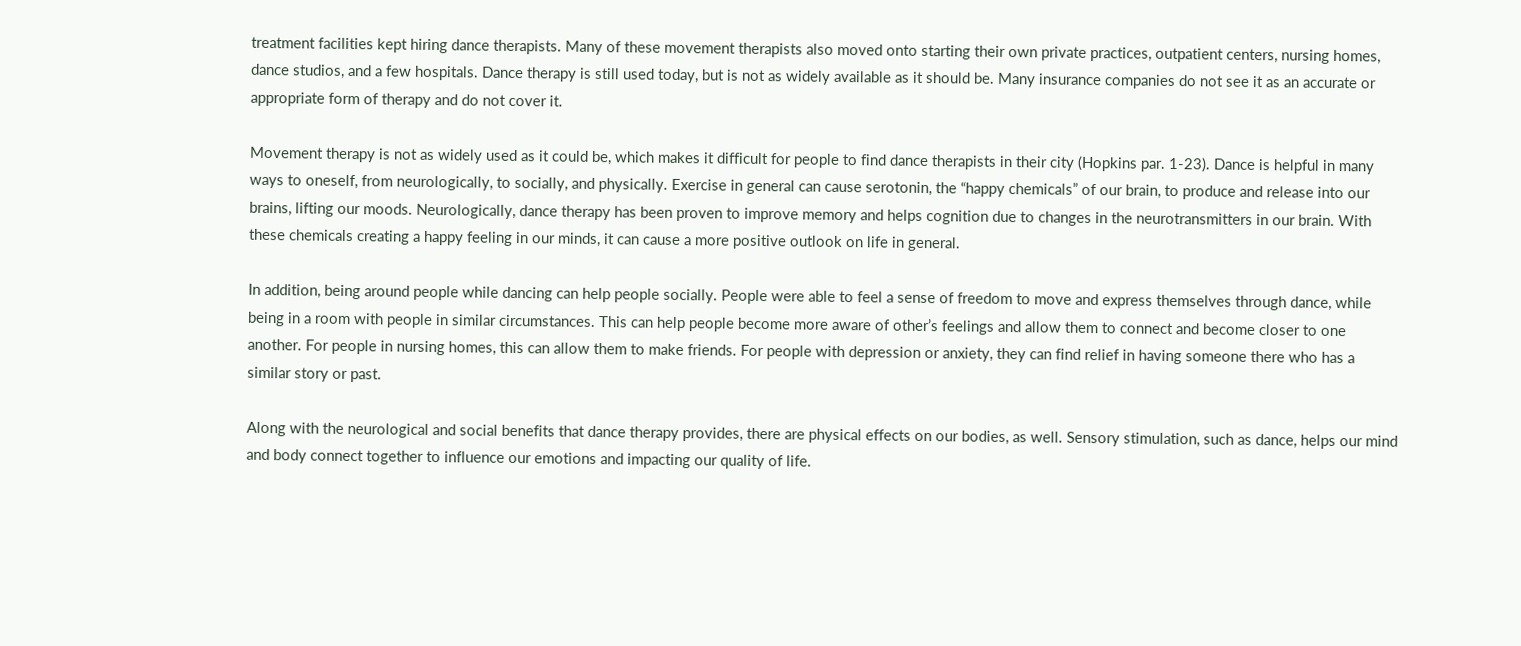treatment facilities kept hiring dance therapists. Many of these movement therapists also moved onto starting their own private practices, outpatient centers, nursing homes, dance studios, and a few hospitals. Dance therapy is still used today, but is not as widely available as it should be. Many insurance companies do not see it as an accurate or appropriate form of therapy and do not cover it.

Movement therapy is not as widely used as it could be, which makes it difficult for people to find dance therapists in their city (Hopkins par. 1-23). Dance is helpful in many ways to oneself, from neurologically, to socially, and physically. Exercise in general can cause serotonin, the “happy chemicals” of our brain, to produce and release into our brains, lifting our moods. Neurologically, dance therapy has been proven to improve memory and helps cognition due to changes in the neurotransmitters in our brain. With these chemicals creating a happy feeling in our minds, it can cause a more positive outlook on life in general.

In addition, being around people while dancing can help people socially. People were able to feel a sense of freedom to move and express themselves through dance, while being in a room with people in similar circumstances. This can help people become more aware of other’s feelings and allow them to connect and become closer to one another. For people in nursing homes, this can allow them to make friends. For people with depression or anxiety, they can find relief in having someone there who has a similar story or past.

Along with the neurological and social benefits that dance therapy provides, there are physical effects on our bodies, as well. Sensory stimulation, such as dance, helps our mind and body connect together to influence our emotions and impacting our quality of life.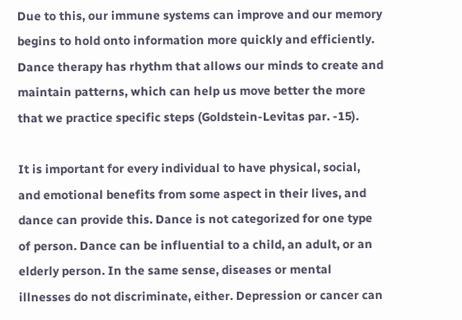Due to this, our immune systems can improve and our memory begins to hold onto information more quickly and efficiently. Dance therapy has rhythm that allows our minds to create and maintain patterns, which can help us move better the more that we practice specific steps (Goldstein-Levitas par. -15).

It is important for every individual to have physical, social, and emotional benefits from some aspect in their lives, and dance can provide this. Dance is not categorized for one type of person. Dance can be influential to a child, an adult, or an elderly person. In the same sense, diseases or mental illnesses do not discriminate, either. Depression or cancer can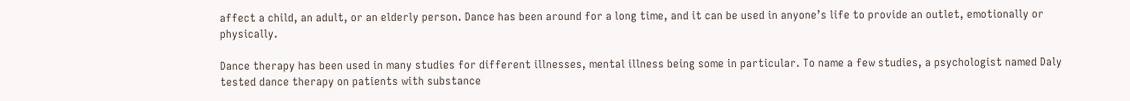affect a child, an adult, or an elderly person. Dance has been around for a long time, and it can be used in anyone’s life to provide an outlet, emotionally or physically.

Dance therapy has been used in many studies for different illnesses, mental illness being some in particular. To name a few studies, a psychologist named Daly tested dance therapy on patients with substance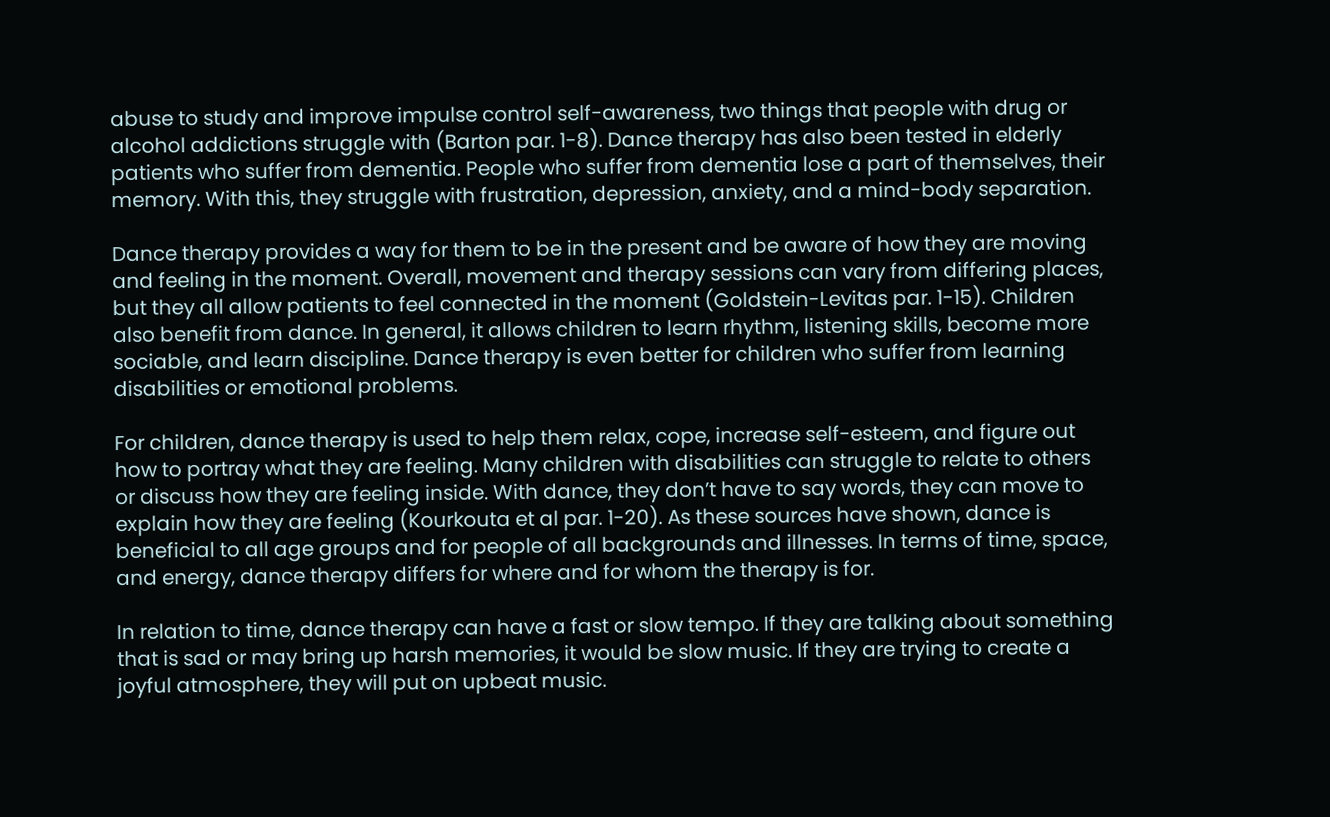abuse to study and improve impulse control self-awareness, two things that people with drug or alcohol addictions struggle with (Barton par. 1-8). Dance therapy has also been tested in elderly patients who suffer from dementia. People who suffer from dementia lose a part of themselves, their memory. With this, they struggle with frustration, depression, anxiety, and a mind-body separation.

Dance therapy provides a way for them to be in the present and be aware of how they are moving and feeling in the moment. Overall, movement and therapy sessions can vary from differing places, but they all allow patients to feel connected in the moment (Goldstein-Levitas par. 1-15). Children also benefit from dance. In general, it allows children to learn rhythm, listening skills, become more sociable, and learn discipline. Dance therapy is even better for children who suffer from learning disabilities or emotional problems.

For children, dance therapy is used to help them relax, cope, increase self-esteem, and figure out how to portray what they are feeling. Many children with disabilities can struggle to relate to others or discuss how they are feeling inside. With dance, they don’t have to say words, they can move to explain how they are feeling (Kourkouta et al par. 1-20). As these sources have shown, dance is beneficial to all age groups and for people of all backgrounds and illnesses. In terms of time, space, and energy, dance therapy differs for where and for whom the therapy is for.

In relation to time, dance therapy can have a fast or slow tempo. If they are talking about something that is sad or may bring up harsh memories, it would be slow music. If they are trying to create a joyful atmosphere, they will put on upbeat music.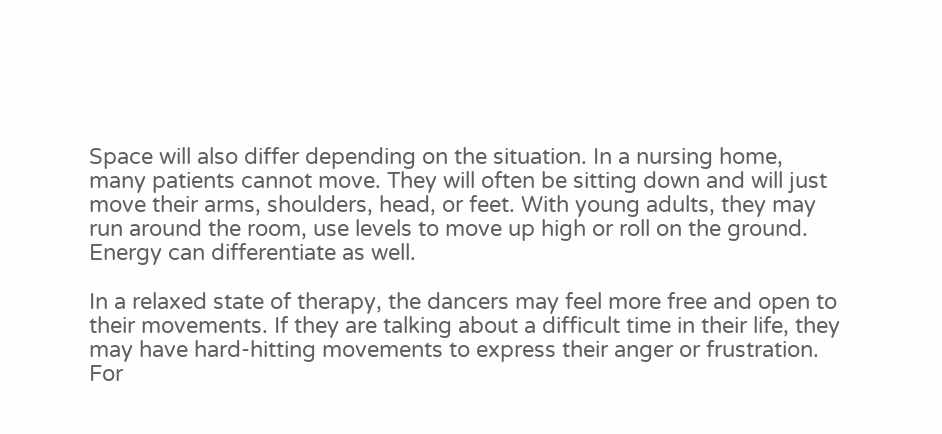Space will also differ depending on the situation. In a nursing home, many patients cannot move. They will often be sitting down and will just move their arms, shoulders, head, or feet. With young adults, they may run around the room, use levels to move up high or roll on the ground. Energy can differentiate as well.

In a relaxed state of therapy, the dancers may feel more free and open to their movements. If they are talking about a difficult time in their life, they may have hard-hitting movements to express their anger or frustration. For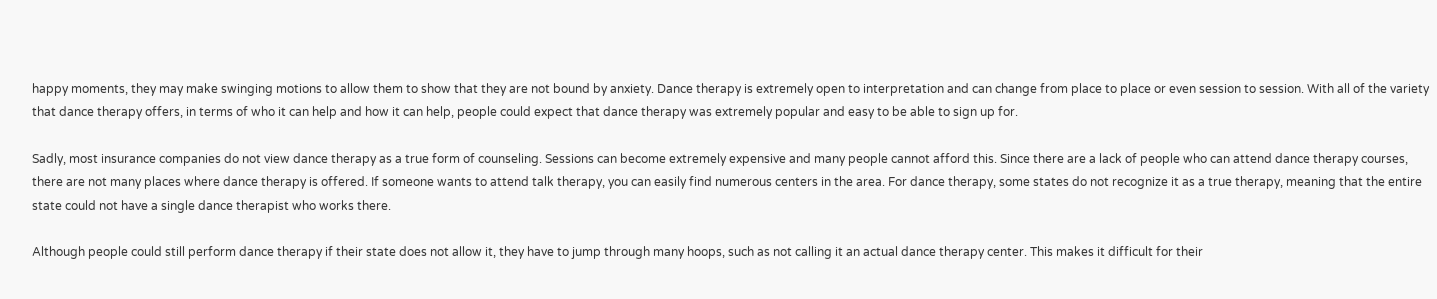happy moments, they may make swinging motions to allow them to show that they are not bound by anxiety. Dance therapy is extremely open to interpretation and can change from place to place or even session to session. With all of the variety that dance therapy offers, in terms of who it can help and how it can help, people could expect that dance therapy was extremely popular and easy to be able to sign up for.

Sadly, most insurance companies do not view dance therapy as a true form of counseling. Sessions can become extremely expensive and many people cannot afford this. Since there are a lack of people who can attend dance therapy courses, there are not many places where dance therapy is offered. If someone wants to attend talk therapy, you can easily find numerous centers in the area. For dance therapy, some states do not recognize it as a true therapy, meaning that the entire state could not have a single dance therapist who works there.

Although people could still perform dance therapy if their state does not allow it, they have to jump through many hoops, such as not calling it an actual dance therapy center. This makes it difficult for their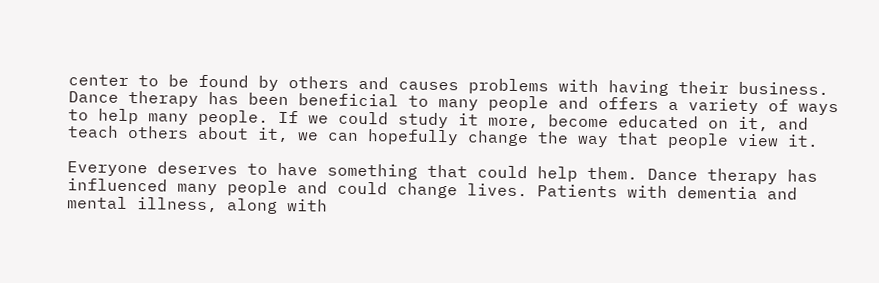center to be found by others and causes problems with having their business. Dance therapy has been beneficial to many people and offers a variety of ways to help many people. If we could study it more, become educated on it, and teach others about it, we can hopefully change the way that people view it.

Everyone deserves to have something that could help them. Dance therapy has influenced many people and could change lives. Patients with dementia and mental illness, along with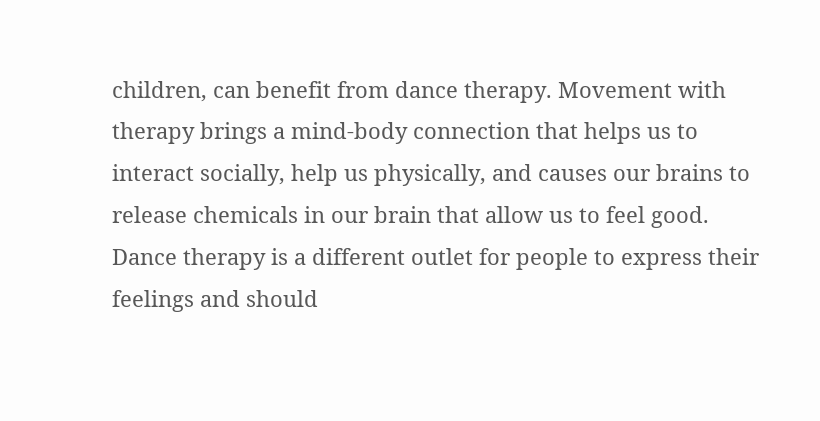children, can benefit from dance therapy. Movement with therapy brings a mind-body connection that helps us to interact socially, help us physically, and causes our brains to release chemicals in our brain that allow us to feel good. Dance therapy is a different outlet for people to express their feelings and should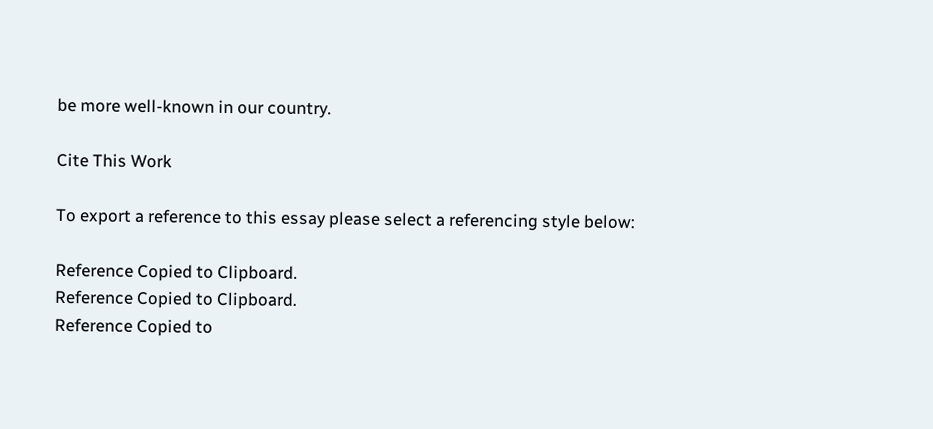be more well-known in our country.

Cite This Work

To export a reference to this essay please select a referencing style below:

Reference Copied to Clipboard.
Reference Copied to Clipboard.
Reference Copied to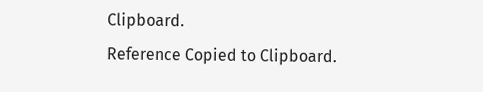Clipboard.
Reference Copied to Clipboard.